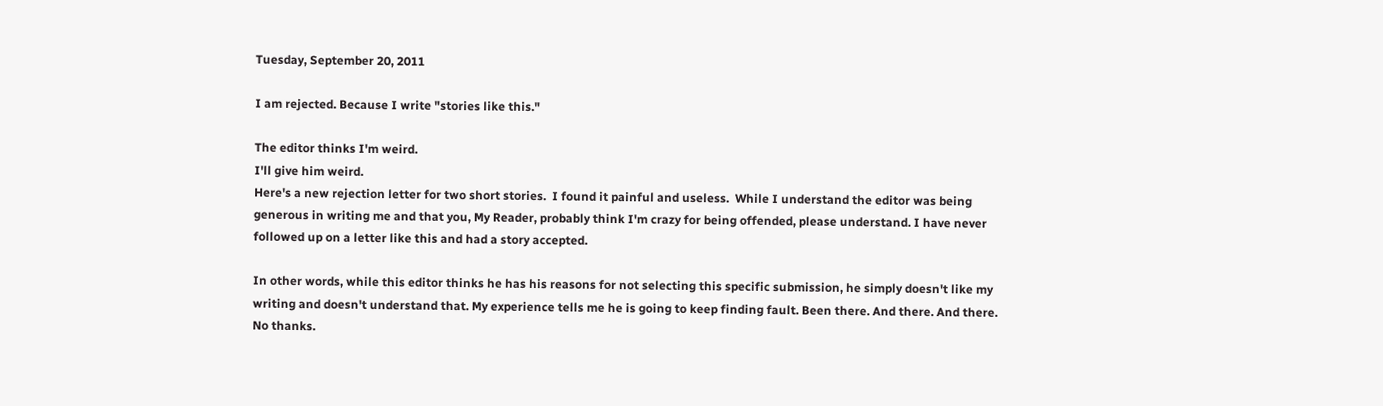Tuesday, September 20, 2011

I am rejected. Because I write "stories like this."

The editor thinks I'm weird.
I'll give him weird.
Here's a new rejection letter for two short stories.  I found it painful and useless.  While I understand the editor was being generous in writing me and that you, My Reader, probably think I'm crazy for being offended, please understand. I have never followed up on a letter like this and had a story accepted.

In other words, while this editor thinks he has his reasons for not selecting this specific submission, he simply doesn't like my writing and doesn't understand that. My experience tells me he is going to keep finding fault. Been there. And there. And there.  No thanks.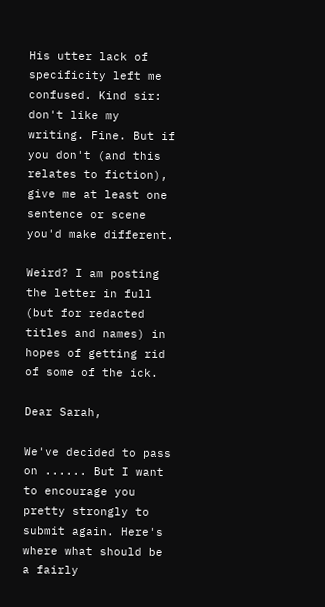His utter lack of specificity left me confused. Kind sir: don't like my writing. Fine. But if you don't (and this relates to fiction), give me at least one sentence or scene you'd make different.

Weird? I am posting the letter in full (but for redacted titles and names) in hopes of getting rid of some of the ick.

Dear Sarah,

We've decided to pass on ...... But I want to encourage you pretty strongly to submit again. Here's where what should be a fairly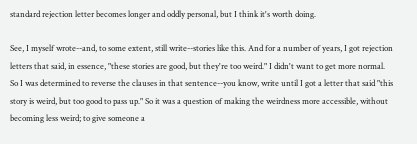standard rejection letter becomes longer and oddly personal, but I think it's worth doing.

See, I myself wrote--and, to some extent, still write--stories like this. And for a number of years, I got rejection letters that said, in essence, "these stories are good, but they're too weird." I didn't want to get more normal. So I was determined to reverse the clauses in that sentence--you know, write until I got a letter that said "this story is weird, but too good to pass up." So it was a question of making the weirdness more accessible, without becoming less weird; to give someone a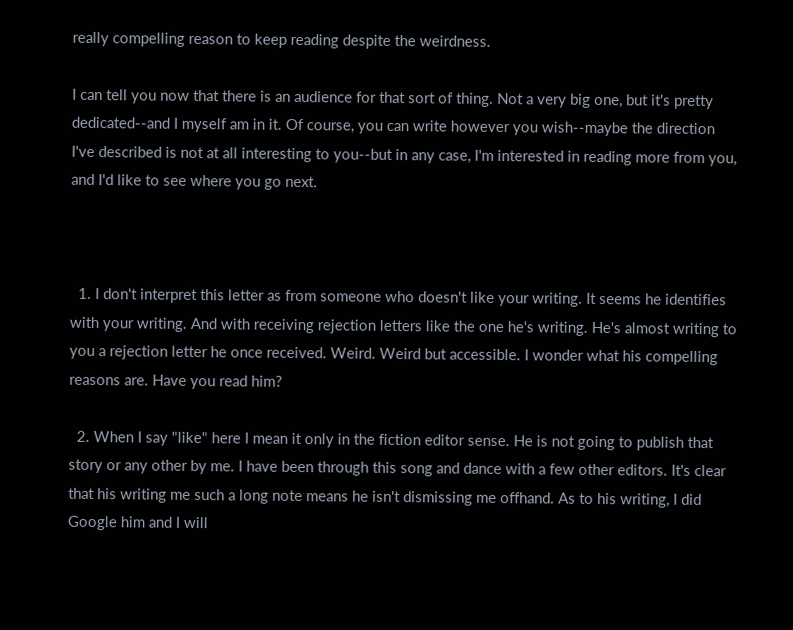really compelling reason to keep reading despite the weirdness.

I can tell you now that there is an audience for that sort of thing. Not a very big one, but it's pretty dedicated--and I myself am in it. Of course, you can write however you wish--maybe the direction I've described is not at all interesting to you--but in any case, I'm interested in reading more from you, and I'd like to see where you go next.



  1. I don't interpret this letter as from someone who doesn't like your writing. It seems he identifies with your writing. And with receiving rejection letters like the one he's writing. He's almost writing to you a rejection letter he once received. Weird. Weird but accessible. I wonder what his compelling reasons are. Have you read him?

  2. When I say "like" here I mean it only in the fiction editor sense. He is not going to publish that story or any other by me. I have been through this song and dance with a few other editors. It's clear that his writing me such a long note means he isn't dismissing me offhand. As to his writing, I did Google him and I will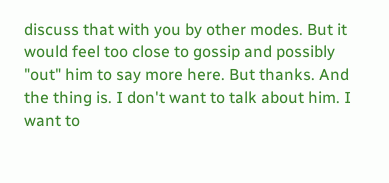discuss that with you by other modes. But it would feel too close to gossip and possibly "out" him to say more here. But thanks. And the thing is. I don't want to talk about him. I want to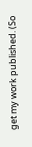get my work published. (So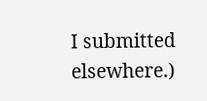I submitted elsewhere.)